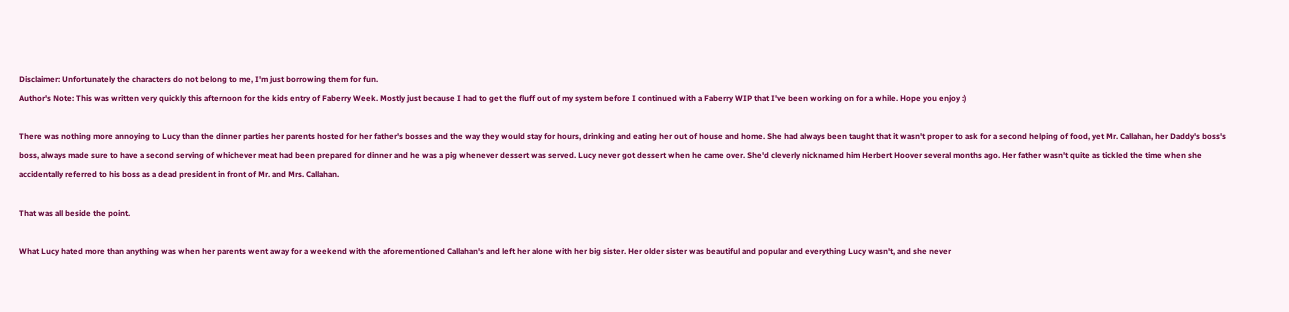Disclaimer: Unfortunately the characters do not belong to me, I'm just borrowing them for fun.
Author's Note: This was written very quickly this afternoon for the kids entry of Faberry Week. Mostly just because I had to get the fluff out of my system before I continued with a Faberry WIP that I've been working on for a while. Hope you enjoy :)

There was nothing more annoying to Lucy than the dinner parties her parents hosted for her father's bosses and the way they would stay for hours, drinking and eating her out of house and home. She had always been taught that it wasn't proper to ask for a second helping of food, yet Mr. Callahan, her Daddy's boss's boss, always made sure to have a second serving of whichever meat had been prepared for dinner and he was a pig whenever dessert was served. Lucy never got dessert when he came over. She'd cleverly nicknamed him Herbert Hoover several months ago. Her father wasn't quite as tickled the time when she accidentally referred to his boss as a dead president in front of Mr. and Mrs. Callahan.

That was all beside the point.

What Lucy hated more than anything was when her parents went away for a weekend with the aforementioned Callahan's and left her alone with her big sister. Her older sister was beautiful and popular and everything Lucy wasn't, and she never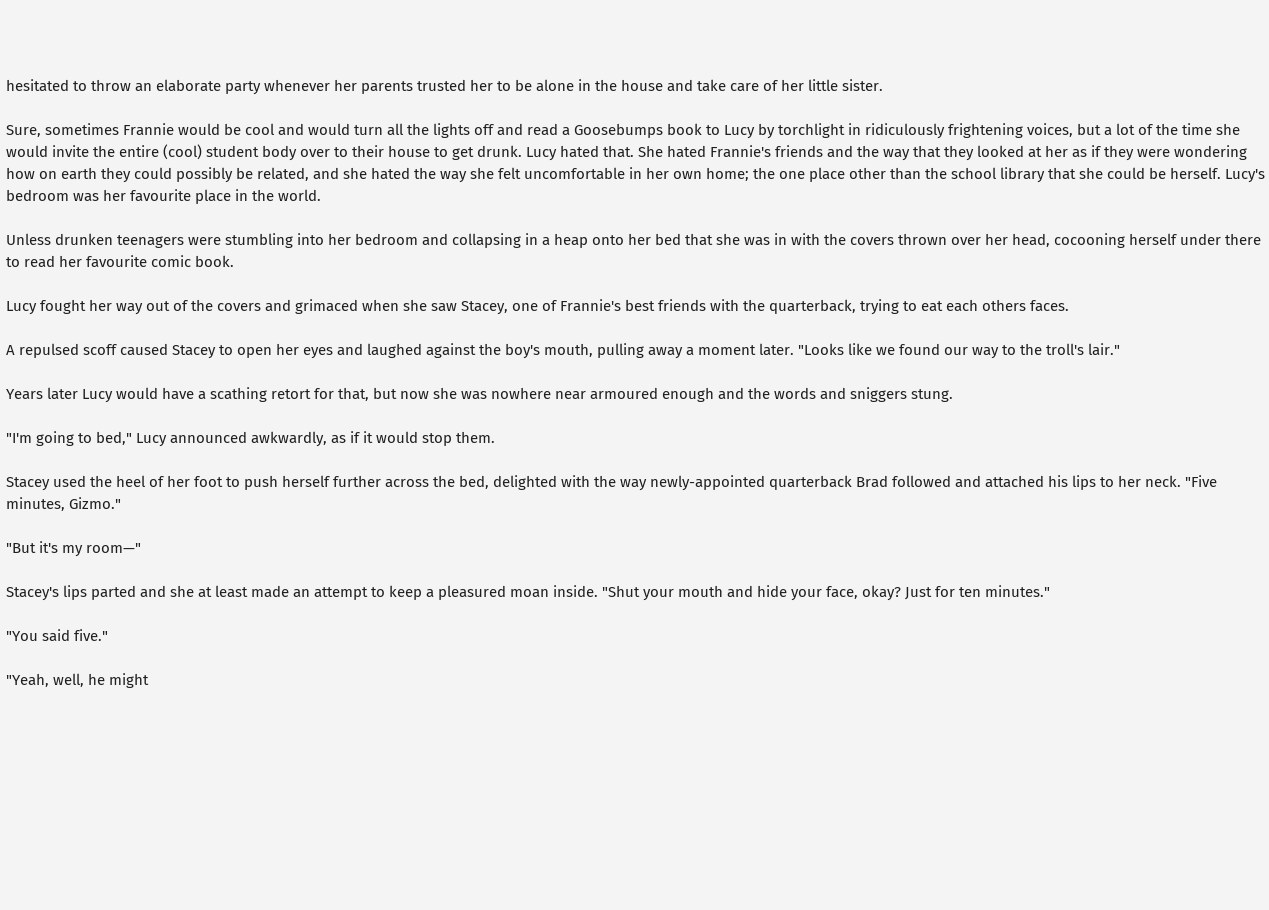hesitated to throw an elaborate party whenever her parents trusted her to be alone in the house and take care of her little sister.

Sure, sometimes Frannie would be cool and would turn all the lights off and read a Goosebumps book to Lucy by torchlight in ridiculously frightening voices, but a lot of the time she would invite the entire (cool) student body over to their house to get drunk. Lucy hated that. She hated Frannie's friends and the way that they looked at her as if they were wondering how on earth they could possibly be related, and she hated the way she felt uncomfortable in her own home; the one place other than the school library that she could be herself. Lucy's bedroom was her favourite place in the world.

Unless drunken teenagers were stumbling into her bedroom and collapsing in a heap onto her bed that she was in with the covers thrown over her head, cocooning herself under there to read her favourite comic book.

Lucy fought her way out of the covers and grimaced when she saw Stacey, one of Frannie's best friends with the quarterback, trying to eat each others faces.

A repulsed scoff caused Stacey to open her eyes and laughed against the boy's mouth, pulling away a moment later. "Looks like we found our way to the troll's lair."

Years later Lucy would have a scathing retort for that, but now she was nowhere near armoured enough and the words and sniggers stung.

"I'm going to bed," Lucy announced awkwardly, as if it would stop them.

Stacey used the heel of her foot to push herself further across the bed, delighted with the way newly-appointed quarterback Brad followed and attached his lips to her neck. "Five minutes, Gizmo."

"But it's my room—"

Stacey's lips parted and she at least made an attempt to keep a pleasured moan inside. "Shut your mouth and hide your face, okay? Just for ten minutes."

"You said five."

"Yeah, well, he might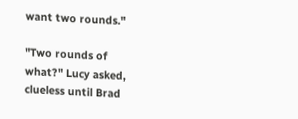want two rounds."

"Two rounds of what?" Lucy asked, clueless until Brad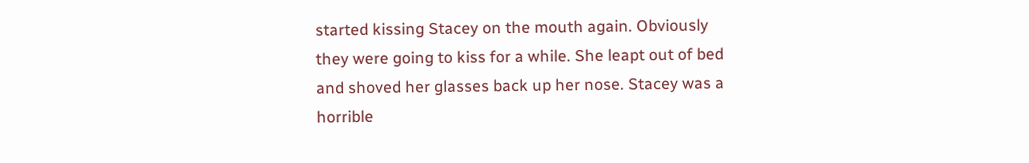started kissing Stacey on the mouth again. Obviously they were going to kiss for a while. She leapt out of bed and shoved her glasses back up her nose. Stacey was a horrible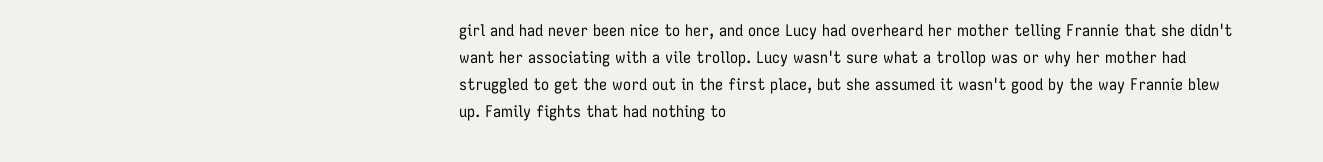girl and had never been nice to her, and once Lucy had overheard her mother telling Frannie that she didn't want her associating with a vile trollop. Lucy wasn't sure what a trollop was or why her mother had struggled to get the word out in the first place, but she assumed it wasn't good by the way Frannie blew up. Family fights that had nothing to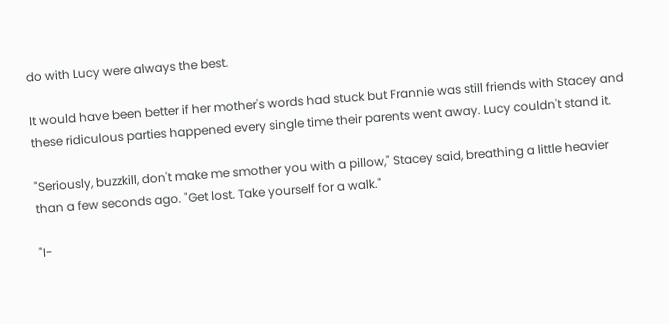do with Lucy were always the best.

It would have been better if her mother's words had stuck but Frannie was still friends with Stacey and these ridiculous parties happened every single time their parents went away. Lucy couldn't stand it.

"Seriously, buzzkill, don't make me smother you with a pillow," Stacey said, breathing a little heavier than a few seconds ago. "Get lost. Take yourself for a walk."

"I-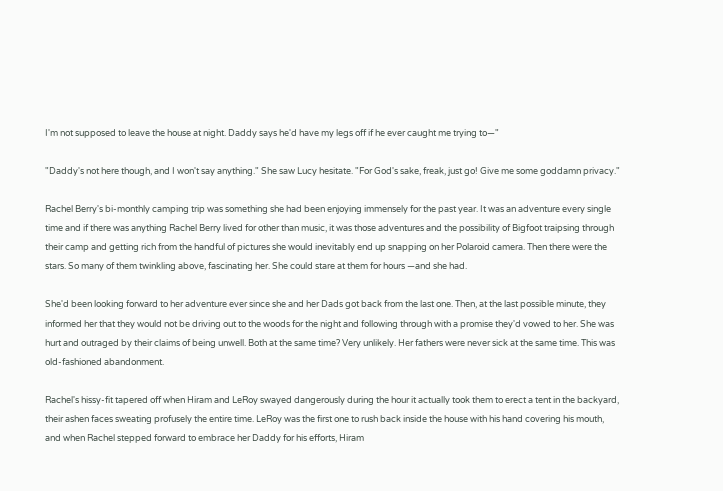I'm not supposed to leave the house at night. Daddy says he'd have my legs off if he ever caught me trying to—"

"Daddy's not here though, and I won't say anything." She saw Lucy hesitate. "For God's sake, freak, just go! Give me some goddamn privacy."

Rachel Berry's bi-monthly camping trip was something she had been enjoying immensely for the past year. It was an adventure every single time and if there was anything Rachel Berry lived for other than music, it was those adventures and the possibility of Bigfoot traipsing through their camp and getting rich from the handful of pictures she would inevitably end up snapping on her Polaroid camera. Then there were the stars. So many of them twinkling above, fascinating her. She could stare at them for hours —and she had.

She'd been looking forward to her adventure ever since she and her Dads got back from the last one. Then, at the last possible minute, they informed her that they would not be driving out to the woods for the night and following through with a promise they'd vowed to her. She was hurt and outraged by their claims of being unwell. Both at the same time? Very unlikely. Her fathers were never sick at the same time. This was old-fashioned abandonment.

Rachel's hissy-fit tapered off when Hiram and LeRoy swayed dangerously during the hour it actually took them to erect a tent in the backyard, their ashen faces sweating profusely the entire time. LeRoy was the first one to rush back inside the house with his hand covering his mouth, and when Rachel stepped forward to embrace her Daddy for his efforts, Hiram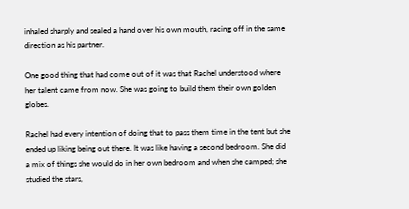inhaled sharply and sealed a hand over his own mouth, racing off in the same direction as his partner.

One good thing that had come out of it was that Rachel understood where her talent came from now. She was going to build them their own golden globes.

Rachel had every intention of doing that to pass them time in the tent but she ended up liking being out there. It was like having a second bedroom. She did a mix of things she would do in her own bedroom and when she camped; she studied the stars,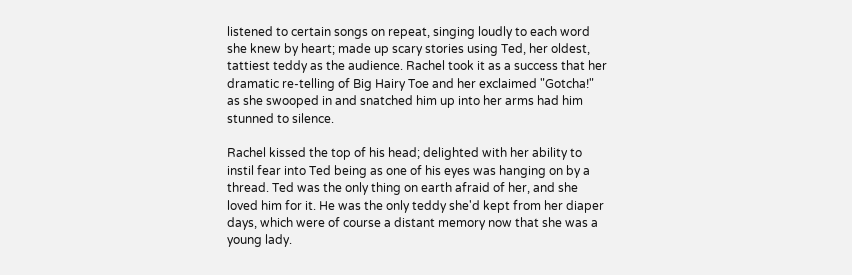listened to certain songs on repeat, singing loudly to each word she knew by heart; made up scary stories using Ted, her oldest, tattiest teddy as the audience. Rachel took it as a success that her dramatic re-telling of Big Hairy Toe and her exclaimed "Gotcha!" as she swooped in and snatched him up into her arms had him stunned to silence.

Rachel kissed the top of his head; delighted with her ability to instil fear into Ted being as one of his eyes was hanging on by a thread. Ted was the only thing on earth afraid of her, and she loved him for it. He was the only teddy she'd kept from her diaper days, which were of course a distant memory now that she was a young lady.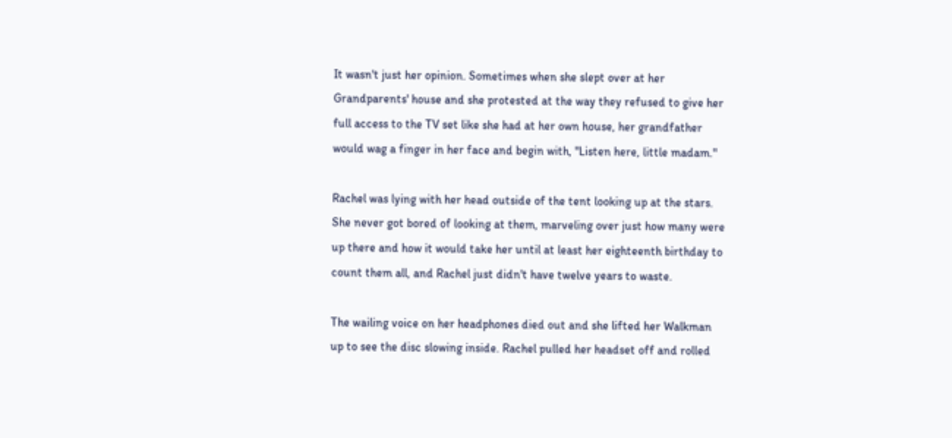It wasn't just her opinion. Sometimes when she slept over at her Grandparents' house and she protested at the way they refused to give her full access to the TV set like she had at her own house, her grandfather would wag a finger in her face and begin with, "Listen here, little madam."

Rachel was lying with her head outside of the tent looking up at the stars. She never got bored of looking at them, marveling over just how many were up there and how it would take her until at least her eighteenth birthday to count them all, and Rachel just didn't have twelve years to waste.

The wailing voice on her headphones died out and she lifted her Walkman up to see the disc slowing inside. Rachel pulled her headset off and rolled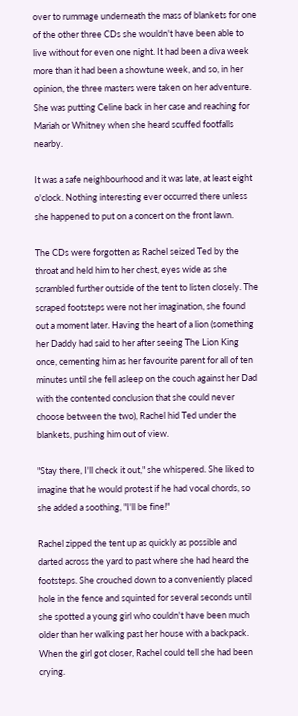over to rummage underneath the mass of blankets for one of the other three CDs she wouldn't have been able to live without for even one night. It had been a diva week more than it had been a showtune week, and so, in her opinion, the three masters were taken on her adventure. She was putting Celine back in her case and reaching for Mariah or Whitney when she heard scuffed footfalls nearby.

It was a safe neighbourhood and it was late, at least eight o'clock. Nothing interesting ever occurred there unless she happened to put on a concert on the front lawn.

The CDs were forgotten as Rachel seized Ted by the throat and held him to her chest, eyes wide as she scrambled further outside of the tent to listen closely. The scraped footsteps were not her imagination, she found out a moment later. Having the heart of a lion (something her Daddy had said to her after seeing The Lion King once, cementing him as her favourite parent for all of ten minutes until she fell asleep on the couch against her Dad with the contented conclusion that she could never choose between the two), Rachel hid Ted under the blankets, pushing him out of view.

"Stay there, I'll check it out," she whispered. She liked to imagine that he would protest if he had vocal chords, so she added a soothing, "I'll be fine!"

Rachel zipped the tent up as quickly as possible and darted across the yard to past where she had heard the footsteps. She crouched down to a conveniently placed hole in the fence and squinted for several seconds until she spotted a young girl who couldn't have been much older than her walking past her house with a backpack. When the girl got closer, Rachel could tell she had been crying.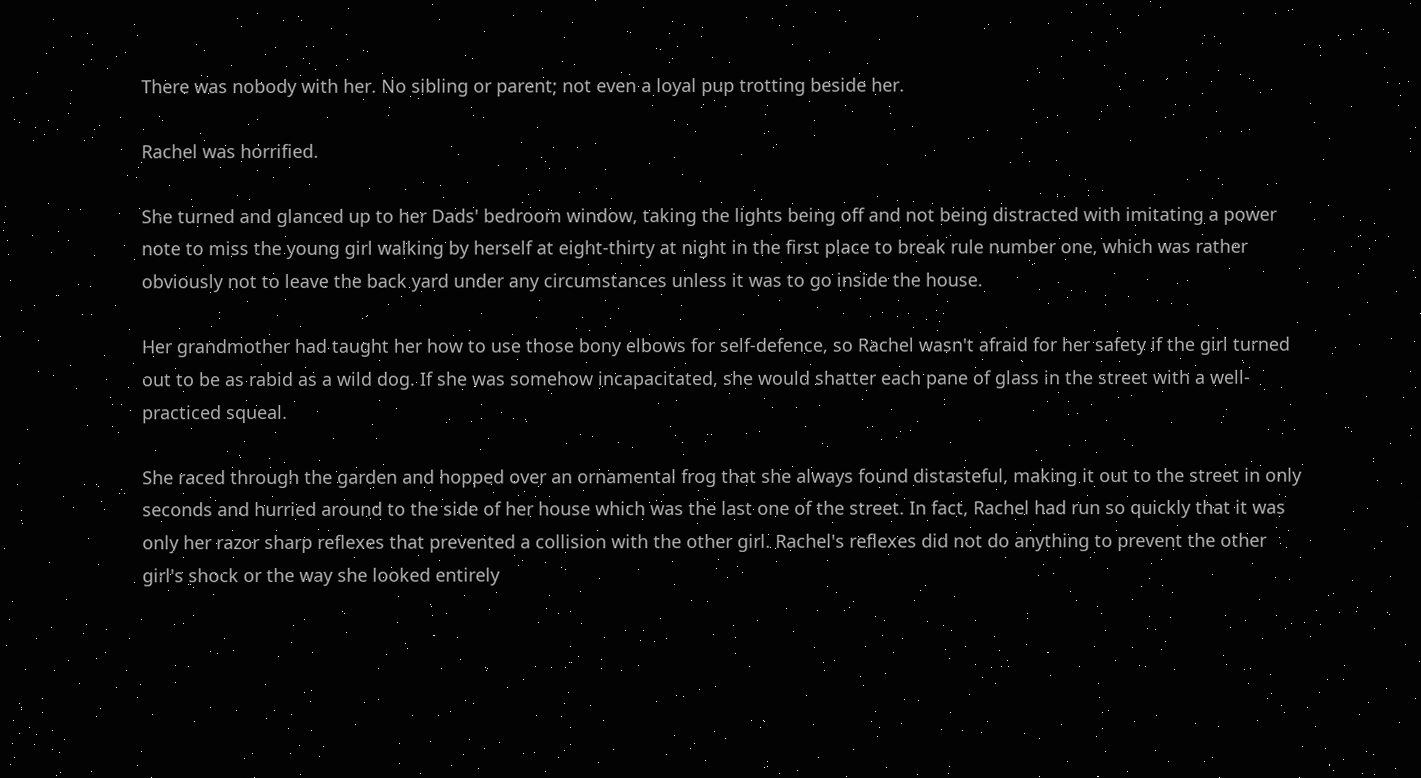There was nobody with her. No sibling or parent; not even a loyal pup trotting beside her.

Rachel was horrified.

She turned and glanced up to her Dads' bedroom window, taking the lights being off and not being distracted with imitating a power note to miss the young girl walking by herself at eight-thirty at night in the first place to break rule number one, which was rather obviously not to leave the back yard under any circumstances unless it was to go inside the house.

Her grandmother had taught her how to use those bony elbows for self-defence, so Rachel wasn't afraid for her safety if the girl turned out to be as rabid as a wild dog. If she was somehow incapacitated, she would shatter each pane of glass in the street with a well-practiced squeal.

She raced through the garden and hopped over an ornamental frog that she always found distasteful, making it out to the street in only seconds and hurried around to the side of her house which was the last one of the street. In fact, Rachel had run so quickly that it was only her razor sharp reflexes that prevented a collision with the other girl. Rachel's reflexes did not do anything to prevent the other girl's shock or the way she looked entirely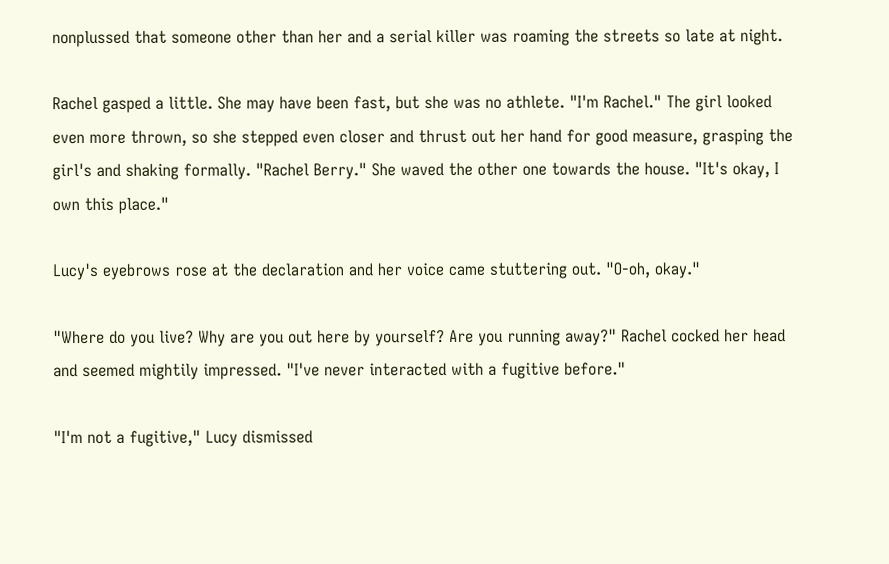nonplussed that someone other than her and a serial killer was roaming the streets so late at night.

Rachel gasped a little. She may have been fast, but she was no athlete. "I'm Rachel." The girl looked even more thrown, so she stepped even closer and thrust out her hand for good measure, grasping the girl's and shaking formally. "Rachel Berry." She waved the other one towards the house. "It's okay, I own this place."

Lucy's eyebrows rose at the declaration and her voice came stuttering out. "O-oh, okay."

"Where do you live? Why are you out here by yourself? Are you running away?" Rachel cocked her head and seemed mightily impressed. "I've never interacted with a fugitive before."

"I'm not a fugitive," Lucy dismissed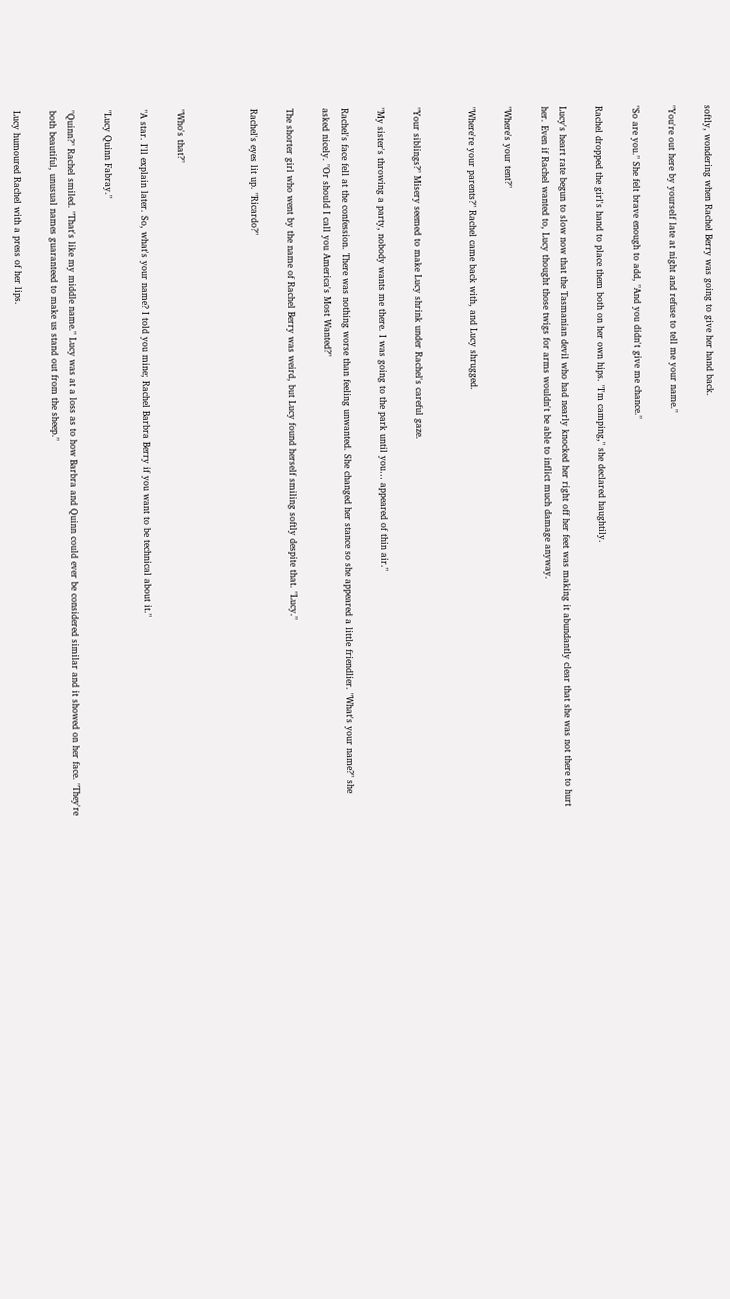softly, wondering when Rachel Berry was going to give her hand back.

"You're out here by yourself late at night and refuse to tell me your name."

"So are you." She felt brave enough to add, "And you didn't give me chance."

Rachel dropped the girl's hand to place them both on her own hips. "I'm camping," she declared haughtily.

Lucy's heart rate begun to slow now that the Tasmanian devil who had nearly knocked her right off her feet was making it abundantly clear that she was not there to hurt her. Even if Rachel wanted to, Lucy thought those twigs for arms wouldn't be able to inflict much damage anyway.

"Where's your tent?"

"Where're your parents?" Rachel came back with, and Lucy shrugged.


"Your siblings?" Misery seemed to make Lucy shrink under Rachel's careful gaze.

"My sister's throwing a party, nobody wants me there. I was going to the park until you… appeared of thin air."

Rachel's face fell at the confession. There was nothing worse than feeling unwanted. She changed her stance so she appeared a little friendlier. "What's your name?" she asked nicely. "Or should I call you America's Most Wanted?"

The shorter girl who went by the name of Rachel Berry was weird, but Lucy found herself smiling softly despite that. "Lucy."

Rachel's eyes lit up. "Ricardo?"



"Who's that?"

"A star. I'll explain later. So, what's your name? I told you mine; Rachel Barbra Berry if you want to be technical about it."

"Lucy Quinn Fabray."

"Quinn?" Rachel smiled. "That's like my middle name." Lucy was at a loss as to how Barbra and Quinn could ever be considered similar and it showed on her face. "They're both beautiful, unusual names guaranteed to make us stand out from the sheep."

Lucy humoured Rachel with a press of her lips.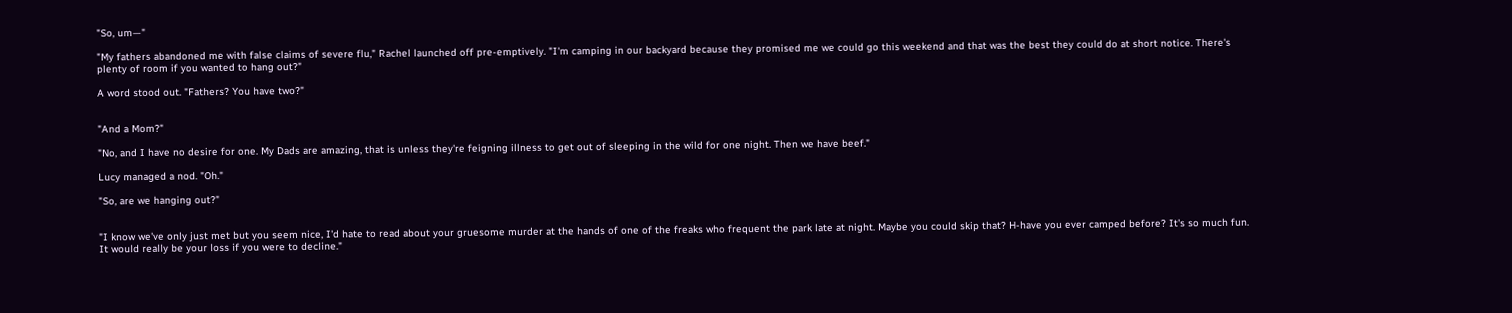"So, um—"

"My fathers abandoned me with false claims of severe flu," Rachel launched off pre-emptively. "I'm camping in our backyard because they promised me we could go this weekend and that was the best they could do at short notice. There's plenty of room if you wanted to hang out?"

A word stood out. "Fathers? You have two?"


"And a Mom?"

"No, and I have no desire for one. My Dads are amazing, that is unless they're feigning illness to get out of sleeping in the wild for one night. Then we have beef."

Lucy managed a nod. "Oh."

"So, are we hanging out?"


"I know we've only just met but you seem nice, I'd hate to read about your gruesome murder at the hands of one of the freaks who frequent the park late at night. Maybe you could skip that? H-have you ever camped before? It's so much fun. It would really be your loss if you were to decline."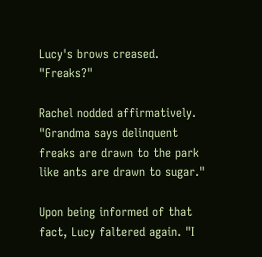Lucy's brows creased. "Freaks?"

Rachel nodded affirmatively. "Grandma says delinquent freaks are drawn to the park like ants are drawn to sugar."

Upon being informed of that fact, Lucy faltered again. "I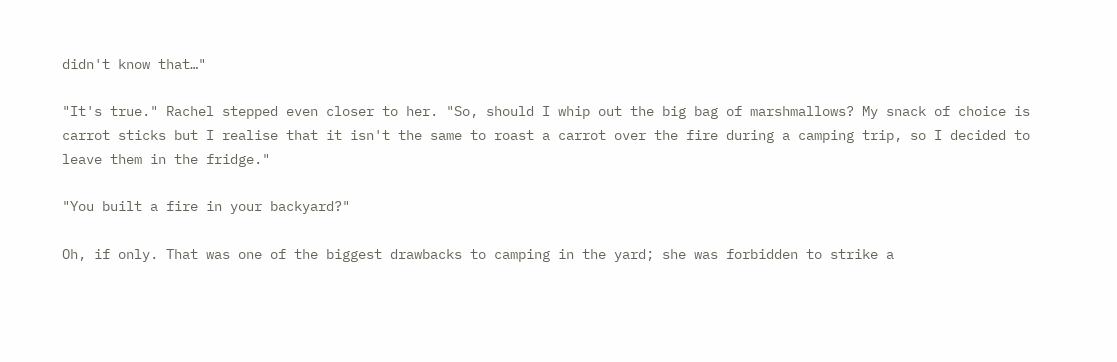didn't know that…"

"It's true." Rachel stepped even closer to her. "So, should I whip out the big bag of marshmallows? My snack of choice is carrot sticks but I realise that it isn't the same to roast a carrot over the fire during a camping trip, so I decided to leave them in the fridge."

"You built a fire in your backyard?"

Oh, if only. That was one of the biggest drawbacks to camping in the yard; she was forbidden to strike a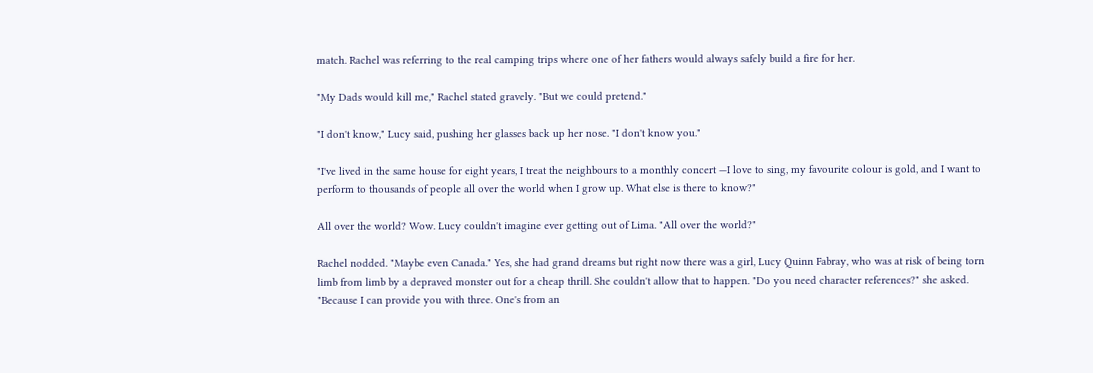match. Rachel was referring to the real camping trips where one of her fathers would always safely build a fire for her.

"My Dads would kill me," Rachel stated gravely. "But we could pretend."

"I don't know," Lucy said, pushing her glasses back up her nose. "I don't know you."

"I've lived in the same house for eight years, I treat the neighbours to a monthly concert —I love to sing, my favourite colour is gold, and I want to perform to thousands of people all over the world when I grow up. What else is there to know?"

All over the world? Wow. Lucy couldn't imagine ever getting out of Lima. "All over the world?"

Rachel nodded. "Maybe even Canada." Yes, she had grand dreams but right now there was a girl, Lucy Quinn Fabray, who was at risk of being torn limb from limb by a depraved monster out for a cheap thrill. She couldn't allow that to happen. "Do you need character references?" she asked. "Because I can provide you with three. One's from an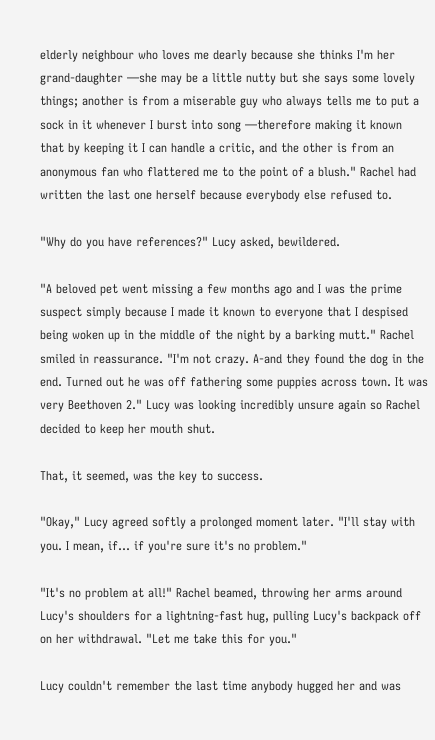elderly neighbour who loves me dearly because she thinks I'm her grand-daughter —she may be a little nutty but she says some lovely things; another is from a miserable guy who always tells me to put a sock in it whenever I burst into song —therefore making it known that by keeping it I can handle a critic, and the other is from an anonymous fan who flattered me to the point of a blush." Rachel had written the last one herself because everybody else refused to.

"Why do you have references?" Lucy asked, bewildered.

"A beloved pet went missing a few months ago and I was the prime suspect simply because I made it known to everyone that I despised being woken up in the middle of the night by a barking mutt." Rachel smiled in reassurance. "I'm not crazy. A-and they found the dog in the end. Turned out he was off fathering some puppies across town. It was very Beethoven 2." Lucy was looking incredibly unsure again so Rachel decided to keep her mouth shut.

That, it seemed, was the key to success.

"Okay," Lucy agreed softly a prolonged moment later. "I'll stay with you. I mean, if… if you're sure it's no problem."

"It's no problem at all!" Rachel beamed, throwing her arms around Lucy's shoulders for a lightning-fast hug, pulling Lucy's backpack off on her withdrawal. "Let me take this for you."

Lucy couldn't remember the last time anybody hugged her and was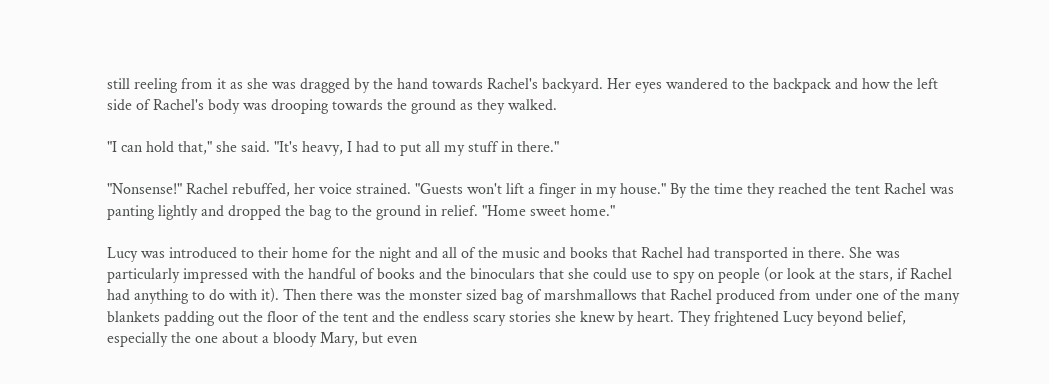still reeling from it as she was dragged by the hand towards Rachel's backyard. Her eyes wandered to the backpack and how the left side of Rachel's body was drooping towards the ground as they walked.

"I can hold that," she said. "It's heavy, I had to put all my stuff in there."

"Nonsense!" Rachel rebuffed, her voice strained. "Guests won't lift a finger in my house." By the time they reached the tent Rachel was panting lightly and dropped the bag to the ground in relief. "Home sweet home."

Lucy was introduced to their home for the night and all of the music and books that Rachel had transported in there. She was particularly impressed with the handful of books and the binoculars that she could use to spy on people (or look at the stars, if Rachel had anything to do with it). Then there was the monster sized bag of marshmallows that Rachel produced from under one of the many blankets padding out the floor of the tent and the endless scary stories she knew by heart. They frightened Lucy beyond belief, especially the one about a bloody Mary, but even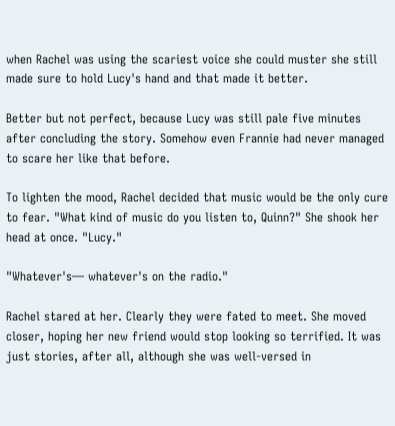when Rachel was using the scariest voice she could muster she still made sure to hold Lucy's hand and that made it better.

Better but not perfect, because Lucy was still pale five minutes after concluding the story. Somehow even Frannie had never managed to scare her like that before.

To lighten the mood, Rachel decided that music would be the only cure to fear. "What kind of music do you listen to, Quinn?" She shook her head at once. "Lucy."

"Whatever's— whatever's on the radio."

Rachel stared at her. Clearly they were fated to meet. She moved closer, hoping her new friend would stop looking so terrified. It was just stories, after all, although she was well-versed in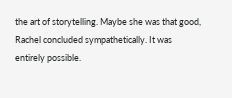the art of storytelling. Maybe she was that good, Rachel concluded sympathetically. It was entirely possible.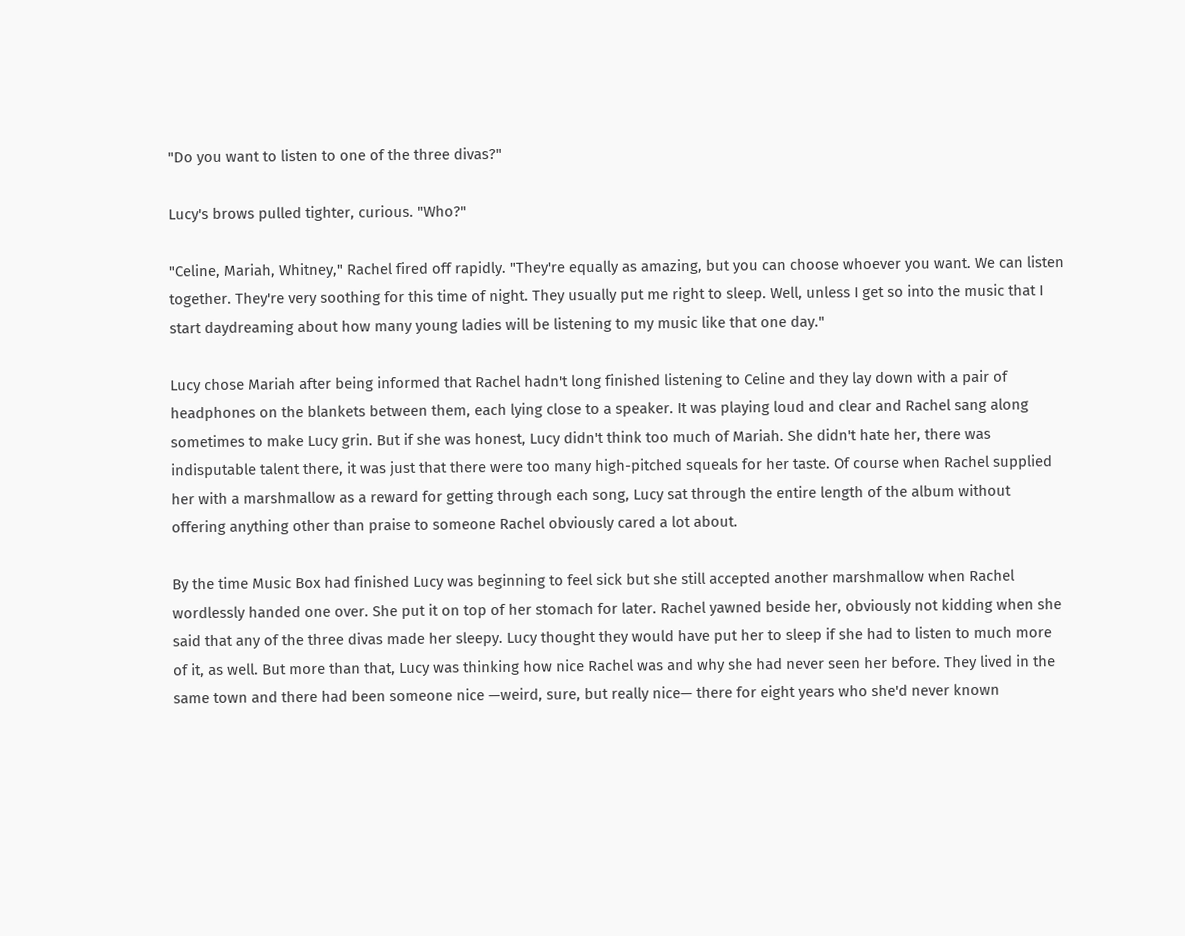"Do you want to listen to one of the three divas?"

Lucy's brows pulled tighter, curious. "Who?"

"Celine, Mariah, Whitney," Rachel fired off rapidly. "They're equally as amazing, but you can choose whoever you want. We can listen together. They're very soothing for this time of night. They usually put me right to sleep. Well, unless I get so into the music that I start daydreaming about how many young ladies will be listening to my music like that one day."

Lucy chose Mariah after being informed that Rachel hadn't long finished listening to Celine and they lay down with a pair of headphones on the blankets between them, each lying close to a speaker. It was playing loud and clear and Rachel sang along sometimes to make Lucy grin. But if she was honest, Lucy didn't think too much of Mariah. She didn't hate her, there was indisputable talent there, it was just that there were too many high-pitched squeals for her taste. Of course when Rachel supplied her with a marshmallow as a reward for getting through each song, Lucy sat through the entire length of the album without offering anything other than praise to someone Rachel obviously cared a lot about.

By the time Music Box had finished Lucy was beginning to feel sick but she still accepted another marshmallow when Rachel wordlessly handed one over. She put it on top of her stomach for later. Rachel yawned beside her, obviously not kidding when she said that any of the three divas made her sleepy. Lucy thought they would have put her to sleep if she had to listen to much more of it, as well. But more than that, Lucy was thinking how nice Rachel was and why she had never seen her before. They lived in the same town and there had been someone nice —weird, sure, but really nice— there for eight years who she'd never known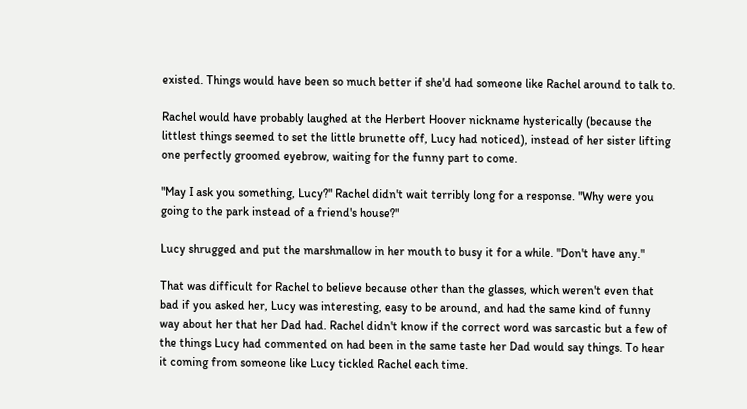existed. Things would have been so much better if she'd had someone like Rachel around to talk to.

Rachel would have probably laughed at the Herbert Hoover nickname hysterically (because the littlest things seemed to set the little brunette off, Lucy had noticed), instead of her sister lifting one perfectly groomed eyebrow, waiting for the funny part to come.

"May I ask you something, Lucy?" Rachel didn't wait terribly long for a response. "Why were you going to the park instead of a friend's house?"

Lucy shrugged and put the marshmallow in her mouth to busy it for a while. "Don't have any."

That was difficult for Rachel to believe because other than the glasses, which weren't even that bad if you asked her, Lucy was interesting, easy to be around, and had the same kind of funny way about her that her Dad had. Rachel didn't know if the correct word was sarcastic but a few of the things Lucy had commented on had been in the same taste her Dad would say things. To hear it coming from someone like Lucy tickled Rachel each time.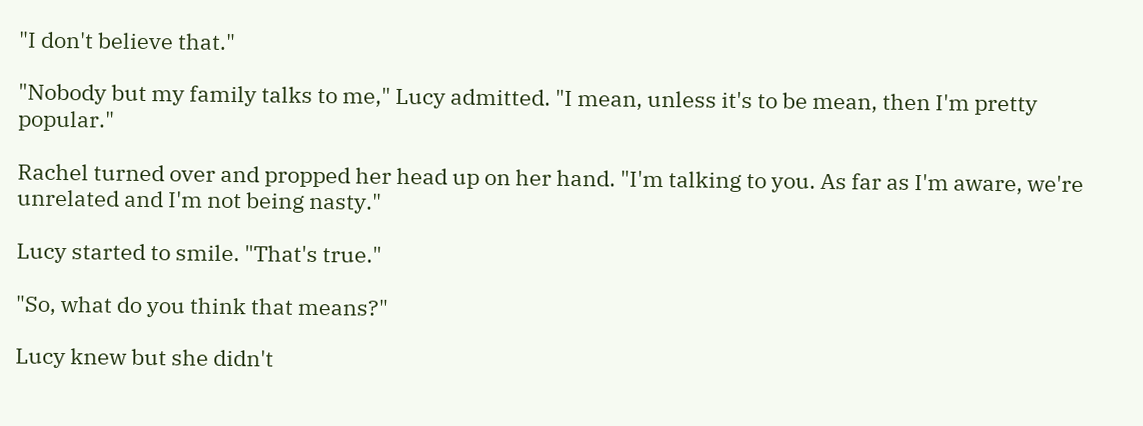"I don't believe that."

"Nobody but my family talks to me," Lucy admitted. "I mean, unless it's to be mean, then I'm pretty popular."

Rachel turned over and propped her head up on her hand. "I'm talking to you. As far as I'm aware, we're unrelated and I'm not being nasty."

Lucy started to smile. "That's true."

"So, what do you think that means?"

Lucy knew but she didn't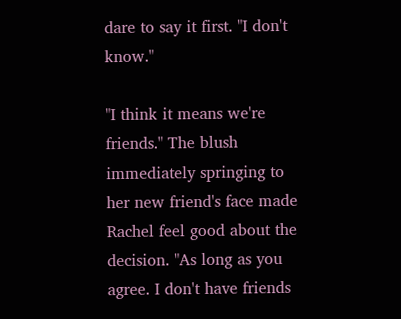dare to say it first. "I don't know."

"I think it means we're friends." The blush immediately springing to her new friend's face made Rachel feel good about the decision. "As long as you agree. I don't have friends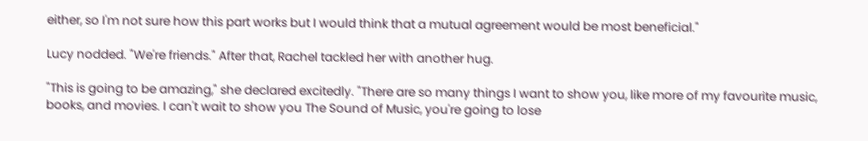either, so I'm not sure how this part works but I would think that a mutual agreement would be most beneficial."

Lucy nodded. "We're friends." After that, Rachel tackled her with another hug.

"This is going to be amazing," she declared excitedly. "There are so many things I want to show you, like more of my favourite music, books, and movies. I can't wait to show you The Sound of Music, you're going to lose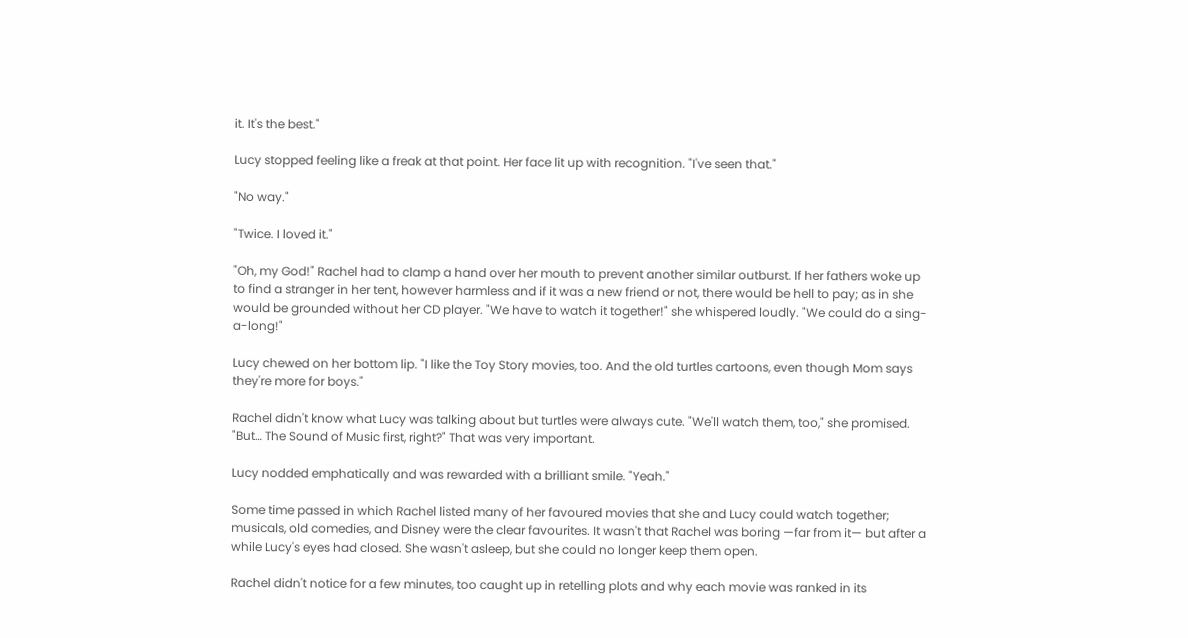it. It's the best."

Lucy stopped feeling like a freak at that point. Her face lit up with recognition. "I've seen that."

"No way."

"Twice. I loved it."

"Oh, my God!" Rachel had to clamp a hand over her mouth to prevent another similar outburst. If her fathers woke up to find a stranger in her tent, however harmless and if it was a new friend or not, there would be hell to pay; as in she would be grounded without her CD player. "We have to watch it together!" she whispered loudly. "We could do a sing-a-long!"

Lucy chewed on her bottom lip. "I like the Toy Story movies, too. And the old turtles cartoons, even though Mom says they're more for boys."

Rachel didn't know what Lucy was talking about but turtles were always cute. "We'll watch them, too," she promised. "But… The Sound of Music first, right?" That was very important.

Lucy nodded emphatically and was rewarded with a brilliant smile. "Yeah."

Some time passed in which Rachel listed many of her favoured movies that she and Lucy could watch together; musicals, old comedies, and Disney were the clear favourites. It wasn't that Rachel was boring —far from it— but after a while Lucy's eyes had closed. She wasn't asleep, but she could no longer keep them open.

Rachel didn't notice for a few minutes, too caught up in retelling plots and why each movie was ranked in its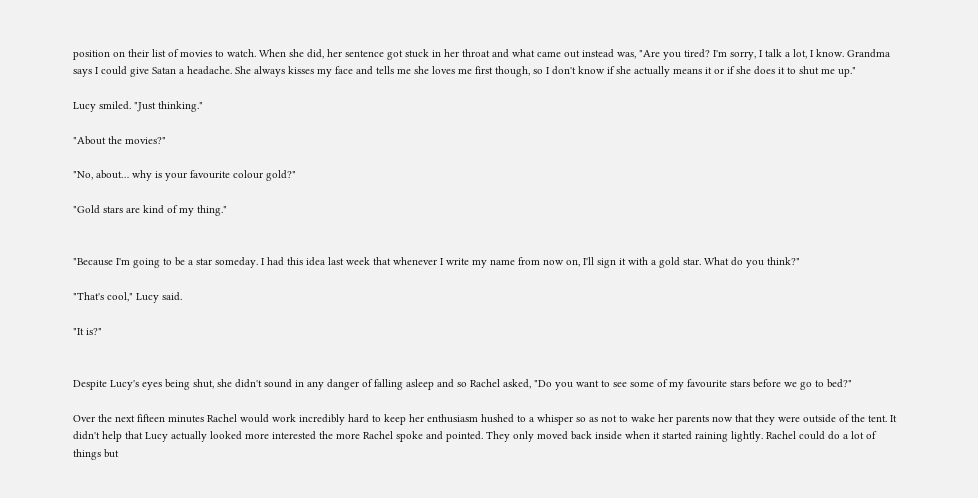position on their list of movies to watch. When she did, her sentence got stuck in her throat and what came out instead was, "Are you tired? I'm sorry, I talk a lot, I know. Grandma says I could give Satan a headache. She always kisses my face and tells me she loves me first though, so I don't know if she actually means it or if she does it to shut me up."

Lucy smiled. "Just thinking."

"About the movies?"

"No, about… why is your favourite colour gold?"

"Gold stars are kind of my thing."


"Because I'm going to be a star someday. I had this idea last week that whenever I write my name from now on, I'll sign it with a gold star. What do you think?"

"That's cool," Lucy said.

"It is?"


Despite Lucy's eyes being shut, she didn't sound in any danger of falling asleep and so Rachel asked, "Do you want to see some of my favourite stars before we go to bed?"

Over the next fifteen minutes Rachel would work incredibly hard to keep her enthusiasm hushed to a whisper so as not to wake her parents now that they were outside of the tent. It didn't help that Lucy actually looked more interested the more Rachel spoke and pointed. They only moved back inside when it started raining lightly. Rachel could do a lot of things but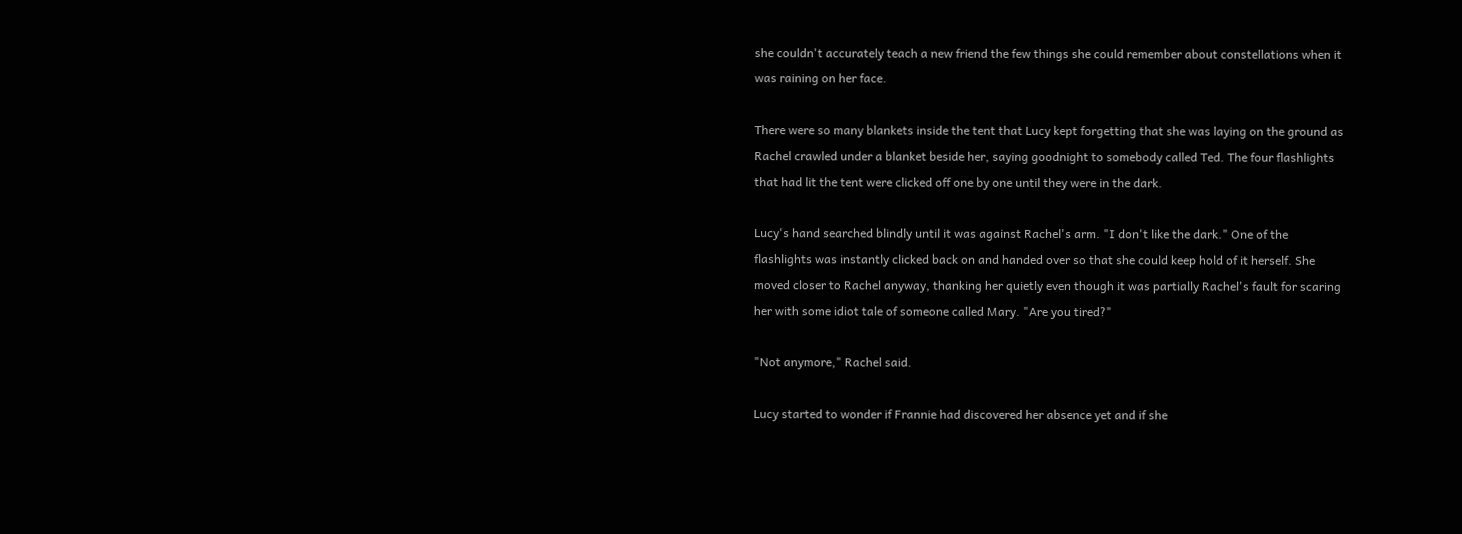she couldn't accurately teach a new friend the few things she could remember about constellations when it was raining on her face.

There were so many blankets inside the tent that Lucy kept forgetting that she was laying on the ground as Rachel crawled under a blanket beside her, saying goodnight to somebody called Ted. The four flashlights that had lit the tent were clicked off one by one until they were in the dark.

Lucy's hand searched blindly until it was against Rachel's arm. "I don't like the dark." One of the flashlights was instantly clicked back on and handed over so that she could keep hold of it herself. She moved closer to Rachel anyway, thanking her quietly even though it was partially Rachel's fault for scaring her with some idiot tale of someone called Mary. "Are you tired?"

"Not anymore," Rachel said.

Lucy started to wonder if Frannie had discovered her absence yet and if she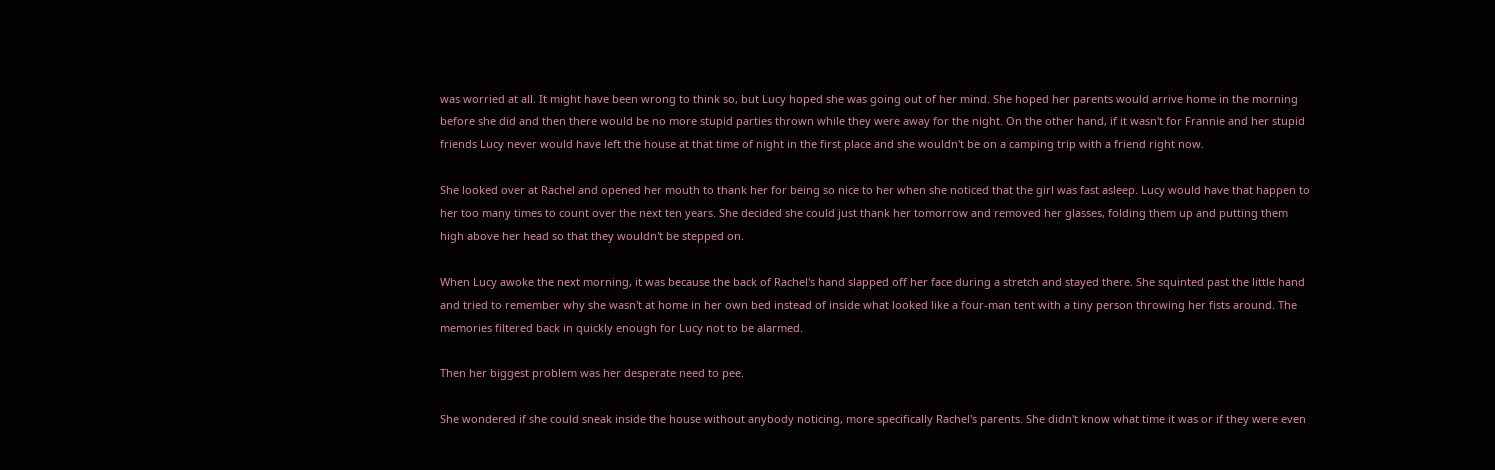was worried at all. It might have been wrong to think so, but Lucy hoped she was going out of her mind. She hoped her parents would arrive home in the morning before she did and then there would be no more stupid parties thrown while they were away for the night. On the other hand, if it wasn't for Frannie and her stupid friends Lucy never would have left the house at that time of night in the first place and she wouldn't be on a camping trip with a friend right now.

She looked over at Rachel and opened her mouth to thank her for being so nice to her when she noticed that the girl was fast asleep. Lucy would have that happen to her too many times to count over the next ten years. She decided she could just thank her tomorrow and removed her glasses, folding them up and putting them high above her head so that they wouldn't be stepped on.

When Lucy awoke the next morning, it was because the back of Rachel's hand slapped off her face during a stretch and stayed there. She squinted past the little hand and tried to remember why she wasn't at home in her own bed instead of inside what looked like a four-man tent with a tiny person throwing her fists around. The memories filtered back in quickly enough for Lucy not to be alarmed.

Then her biggest problem was her desperate need to pee.

She wondered if she could sneak inside the house without anybody noticing, more specifically Rachel's parents. She didn't know what time it was or if they were even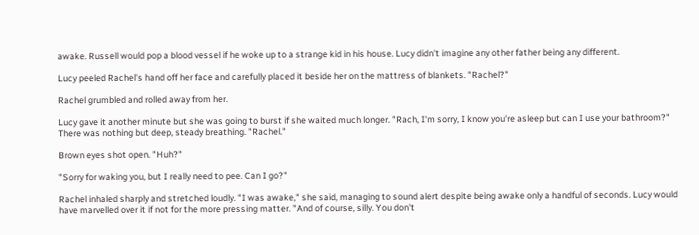awake. Russell would pop a blood vessel if he woke up to a strange kid in his house. Lucy didn't imagine any other father being any different.

Lucy peeled Rachel's hand off her face and carefully placed it beside her on the mattress of blankets. "Rachel?"

Rachel grumbled and rolled away from her.

Lucy gave it another minute but she was going to burst if she waited much longer. "Rach, I'm sorry, I know you're asleep but can I use your bathroom?" There was nothing but deep, steady breathing. "Rachel."

Brown eyes shot open. "Huh?"

"Sorry for waking you, but I really need to pee. Can I go?"

Rachel inhaled sharply and stretched loudly. "I was awake," she said, managing to sound alert despite being awake only a handful of seconds. Lucy would have marvelled over it if not for the more pressing matter. "And of course, silly. You don't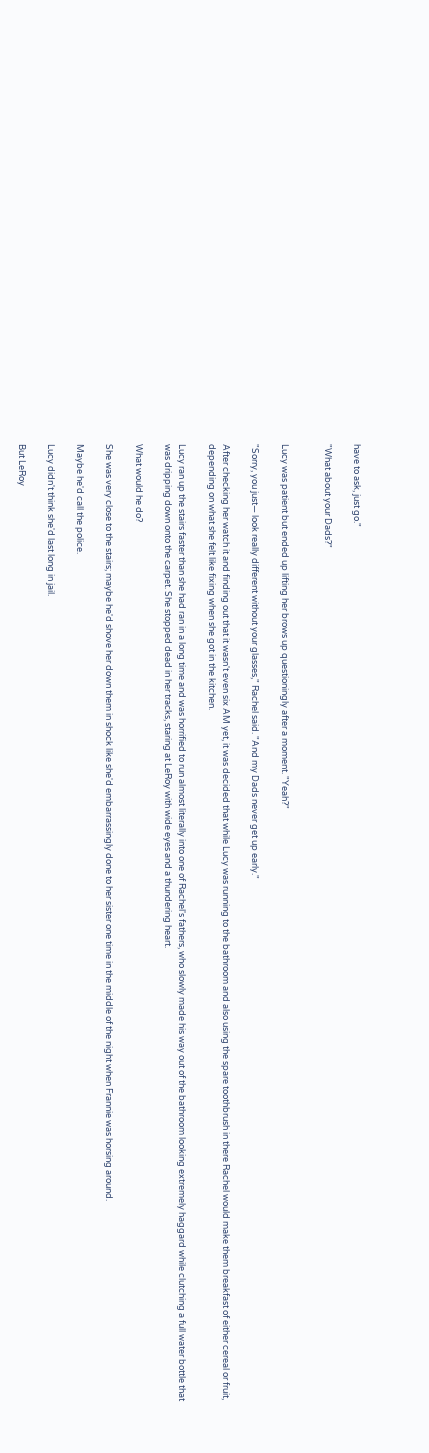have to ask, just go."

"What about your Dads?"


Lucy was patient but ended up lifting her brows up questioningly after a moment. "Yeah?"

"Sorry, you just— look really different without your glasses," Rachel said. "And my Dads never get up early."

After checking her watch it and finding out that it wasn't even six AM yet, it was decided that while Lucy was running to the bathroom and also using the spare toothbrush in there Rachel would make them breakfast of either cereal or fruit, depending on what she felt like fixing when she got in the kitchen.

Lucy ran up the stairs faster than she had ran in a long time and was horrified to run almost literally into one of Rachel's fathers, who slowly made his way out of the bathroom looking extremely haggard while clutching a full water bottle that was dripping down onto the carpet. She stopped dead in her tracks, staring at LeRoy with wide eyes and a thundering heart.

What would he do?

She was very close to the stairs; maybe he'd shove her down them in shock like she'd embarrassingly done to her sister one time in the middle of the night when Frannie was horsing around.

Maybe he'd call the police.

Lucy didn't think she'd last long in jail.

But LeRoy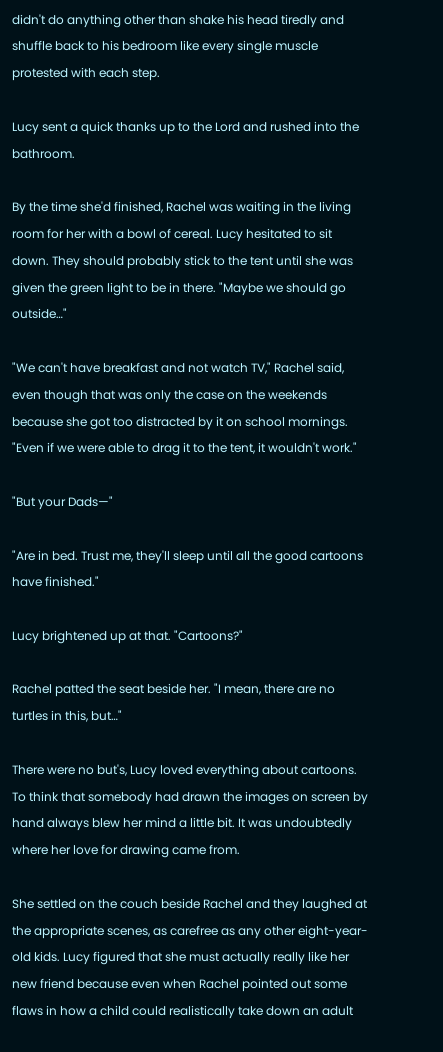didn't do anything other than shake his head tiredly and shuffle back to his bedroom like every single muscle protested with each step.

Lucy sent a quick thanks up to the Lord and rushed into the bathroom.

By the time she'd finished, Rachel was waiting in the living room for her with a bowl of cereal. Lucy hesitated to sit down. They should probably stick to the tent until she was given the green light to be in there. "Maybe we should go outside…"

"We can't have breakfast and not watch TV," Rachel said, even though that was only the case on the weekends because she got too distracted by it on school mornings. "Even if we were able to drag it to the tent, it wouldn't work."

"But your Dads—"

"Are in bed. Trust me, they'll sleep until all the good cartoons have finished."

Lucy brightened up at that. "Cartoons?"

Rachel patted the seat beside her. "I mean, there are no turtles in this, but…"

There were no but's, Lucy loved everything about cartoons. To think that somebody had drawn the images on screen by hand always blew her mind a little bit. It was undoubtedly where her love for drawing came from.

She settled on the couch beside Rachel and they laughed at the appropriate scenes, as carefree as any other eight-year-old kids. Lucy figured that she must actually really like her new friend because even when Rachel pointed out some flaws in how a child could realistically take down an adult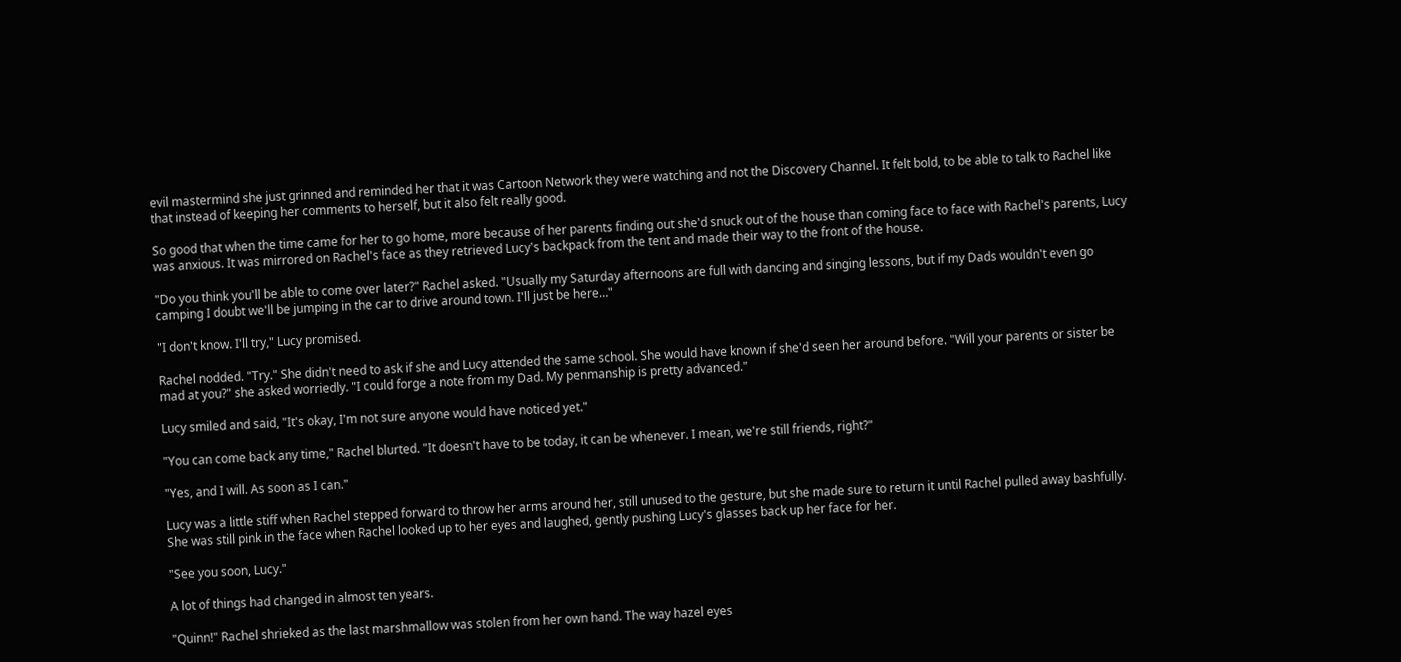evil mastermind she just grinned and reminded her that it was Cartoon Network they were watching and not the Discovery Channel. It felt bold, to be able to talk to Rachel like that instead of keeping her comments to herself, but it also felt really good.

So good that when the time came for her to go home, more because of her parents finding out she'd snuck out of the house than coming face to face with Rachel's parents, Lucy was anxious. It was mirrored on Rachel's face as they retrieved Lucy's backpack from the tent and made their way to the front of the house.

"Do you think you'll be able to come over later?" Rachel asked. "Usually my Saturday afternoons are full with dancing and singing lessons, but if my Dads wouldn't even go camping I doubt we'll be jumping in the car to drive around town. I'll just be here…"

"I don't know. I'll try," Lucy promised.

Rachel nodded. "Try." She didn't need to ask if she and Lucy attended the same school. She would have known if she'd seen her around before. "Will your parents or sister be mad at you?" she asked worriedly. "I could forge a note from my Dad. My penmanship is pretty advanced."

Lucy smiled and said, "It's okay, I'm not sure anyone would have noticed yet."

"You can come back any time," Rachel blurted. "It doesn't have to be today, it can be whenever. I mean, we're still friends, right?"

"Yes, and I will. As soon as I can."

Lucy was a little stiff when Rachel stepped forward to throw her arms around her, still unused to the gesture, but she made sure to return it until Rachel pulled away bashfully. She was still pink in the face when Rachel looked up to her eyes and laughed, gently pushing Lucy's glasses back up her face for her.

"See you soon, Lucy."

A lot of things had changed in almost ten years.

"Quinn!" Rachel shrieked as the last marshmallow was stolen from her own hand. The way hazel eyes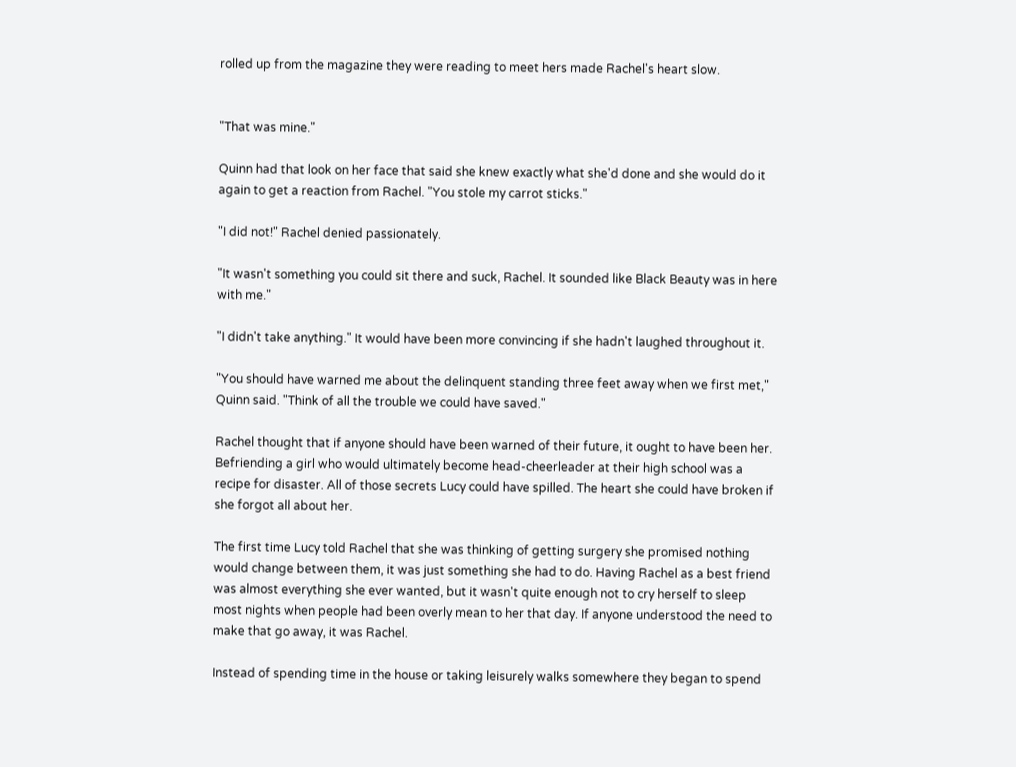rolled up from the magazine they were reading to meet hers made Rachel's heart slow.


"That was mine."

Quinn had that look on her face that said she knew exactly what she'd done and she would do it again to get a reaction from Rachel. "You stole my carrot sticks."

"I did not!" Rachel denied passionately.

"It wasn't something you could sit there and suck, Rachel. It sounded like Black Beauty was in here with me."

"I didn't take anything." It would have been more convincing if she hadn't laughed throughout it.

"You should have warned me about the delinquent standing three feet away when we first met," Quinn said. "Think of all the trouble we could have saved."

Rachel thought that if anyone should have been warned of their future, it ought to have been her. Befriending a girl who would ultimately become head-cheerleader at their high school was a recipe for disaster. All of those secrets Lucy could have spilled. The heart she could have broken if she forgot all about her.

The first time Lucy told Rachel that she was thinking of getting surgery she promised nothing would change between them, it was just something she had to do. Having Rachel as a best friend was almost everything she ever wanted, but it wasn't quite enough not to cry herself to sleep most nights when people had been overly mean to her that day. If anyone understood the need to make that go away, it was Rachel.

Instead of spending time in the house or taking leisurely walks somewhere they began to spend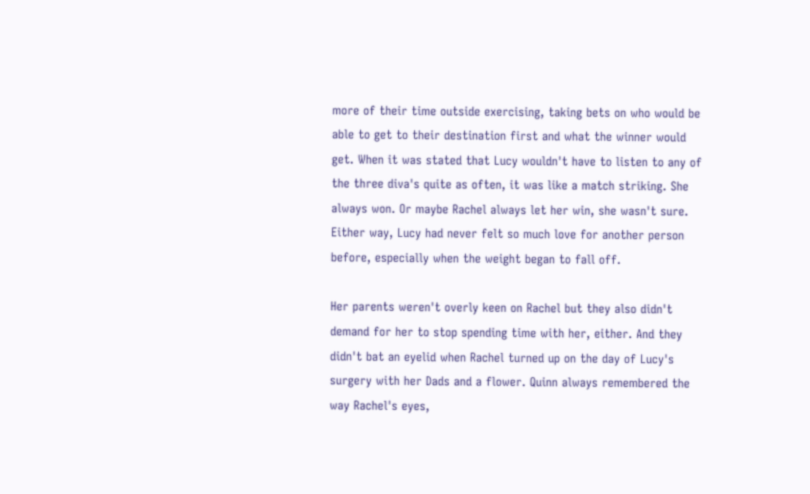more of their time outside exercising, taking bets on who would be able to get to their destination first and what the winner would get. When it was stated that Lucy wouldn't have to listen to any of the three diva's quite as often, it was like a match striking. She always won. Or maybe Rachel always let her win, she wasn't sure. Either way, Lucy had never felt so much love for another person before, especially when the weight began to fall off.

Her parents weren't overly keen on Rachel but they also didn't demand for her to stop spending time with her, either. And they didn't bat an eyelid when Rachel turned up on the day of Lucy's surgery with her Dads and a flower. Quinn always remembered the way Rachel's eyes,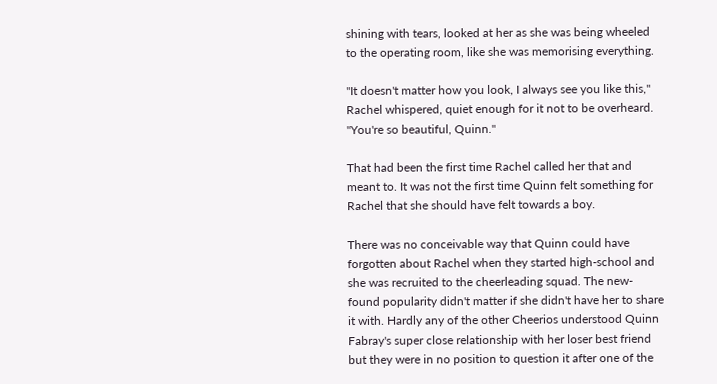shining with tears, looked at her as she was being wheeled to the operating room, like she was memorising everything.

"It doesn't matter how you look, I always see you like this," Rachel whispered, quiet enough for it not to be overheard. "You're so beautiful, Quinn."

That had been the first time Rachel called her that and meant to. It was not the first time Quinn felt something for Rachel that she should have felt towards a boy.

There was no conceivable way that Quinn could have forgotten about Rachel when they started high-school and she was recruited to the cheerleading squad. The new-found popularity didn't matter if she didn't have her to share it with. Hardly any of the other Cheerios understood Quinn Fabray's super close relationship with her loser best friend but they were in no position to question it after one of the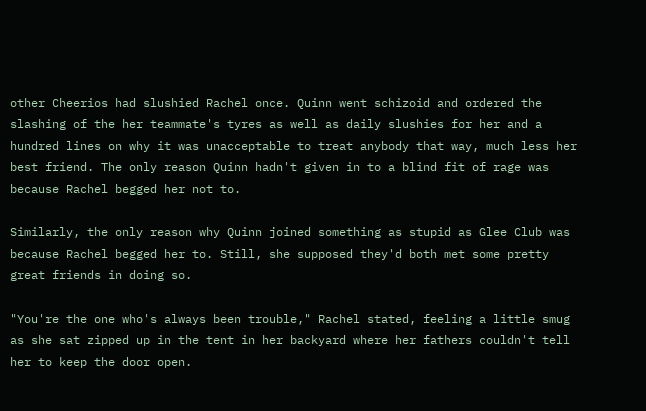other Cheerios had slushied Rachel once. Quinn went schizoid and ordered the slashing of the her teammate's tyres as well as daily slushies for her and a hundred lines on why it was unacceptable to treat anybody that way, much less her best friend. The only reason Quinn hadn't given in to a blind fit of rage was because Rachel begged her not to.

Similarly, the only reason why Quinn joined something as stupid as Glee Club was because Rachel begged her to. Still, she supposed they'd both met some pretty great friends in doing so.

"You're the one who's always been trouble," Rachel stated, feeling a little smug as she sat zipped up in the tent in her backyard where her fathers couldn't tell her to keep the door open.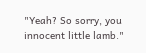"Yeah? So sorry, you innocent little lamb."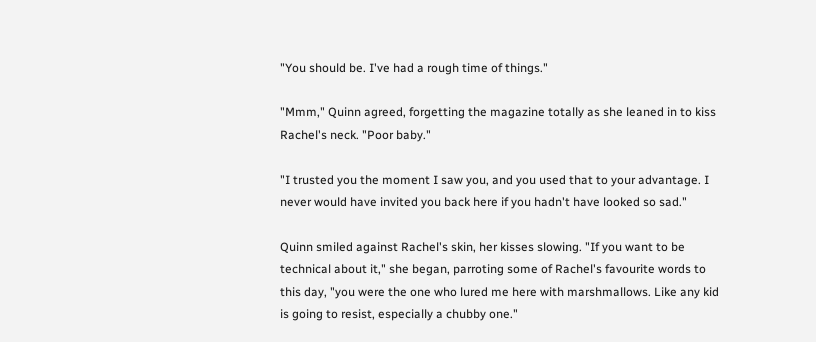"You should be. I've had a rough time of things."

"Mmm," Quinn agreed, forgetting the magazine totally as she leaned in to kiss Rachel's neck. "Poor baby."

"I trusted you the moment I saw you, and you used that to your advantage. I never would have invited you back here if you hadn't have looked so sad."

Quinn smiled against Rachel's skin, her kisses slowing. "If you want to be technical about it," she began, parroting some of Rachel's favourite words to this day, "you were the one who lured me here with marshmallows. Like any kid is going to resist, especially a chubby one."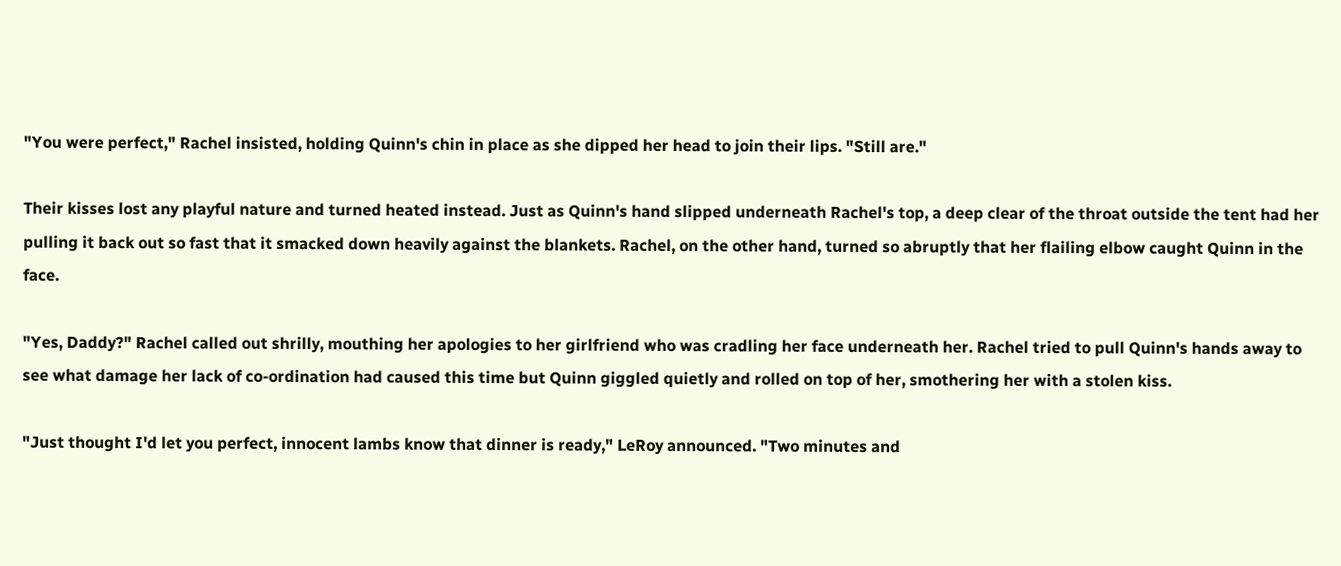"You were perfect," Rachel insisted, holding Quinn's chin in place as she dipped her head to join their lips. "Still are."

Their kisses lost any playful nature and turned heated instead. Just as Quinn's hand slipped underneath Rachel's top, a deep clear of the throat outside the tent had her pulling it back out so fast that it smacked down heavily against the blankets. Rachel, on the other hand, turned so abruptly that her flailing elbow caught Quinn in the face.

"Yes, Daddy?" Rachel called out shrilly, mouthing her apologies to her girlfriend who was cradling her face underneath her. Rachel tried to pull Quinn's hands away to see what damage her lack of co-ordination had caused this time but Quinn giggled quietly and rolled on top of her, smothering her with a stolen kiss.

"Just thought I'd let you perfect, innocent lambs know that dinner is ready," LeRoy announced. "Two minutes and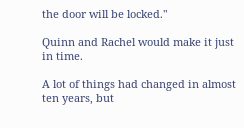the door will be locked."

Quinn and Rachel would make it just in time.

A lot of things had changed in almost ten years, but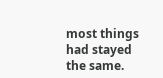most things had stayed the same.